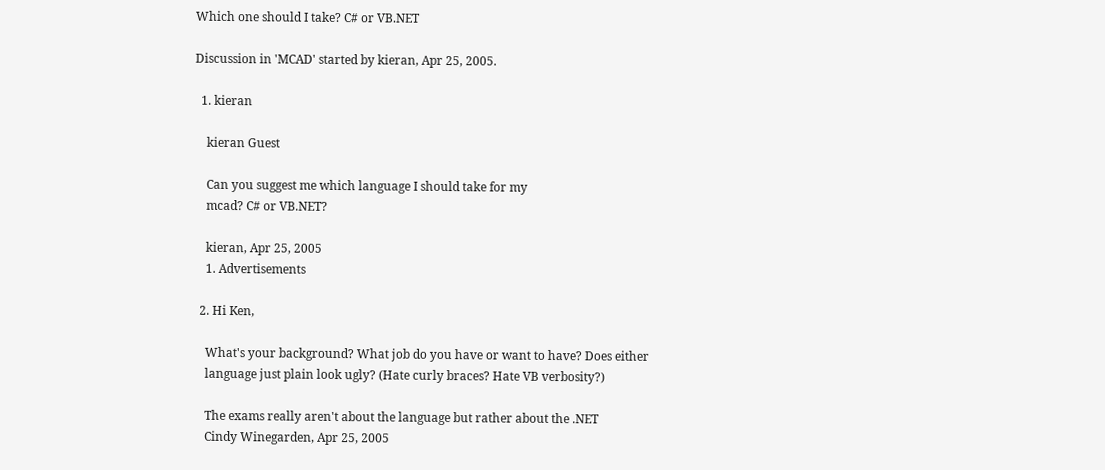Which one should I take? C# or VB.NET

Discussion in 'MCAD' started by kieran, Apr 25, 2005.

  1. kieran

    kieran Guest

    Can you suggest me which language I should take for my
    mcad? C# or VB.NET?

    kieran, Apr 25, 2005
    1. Advertisements

  2. Hi Ken,

    What's your background? What job do you have or want to have? Does either
    language just plain look ugly? (Hate curly braces? Hate VB verbosity?)

    The exams really aren't about the language but rather about the .NET
    Cindy Winegarden, Apr 25, 2005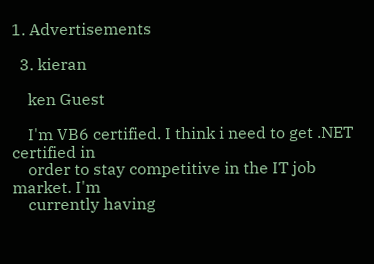1. Advertisements

  3. kieran

    ken Guest

    I'm VB6 certified. I think i need to get .NET certified in
    order to stay competitive in the IT job market. I'm
    currently having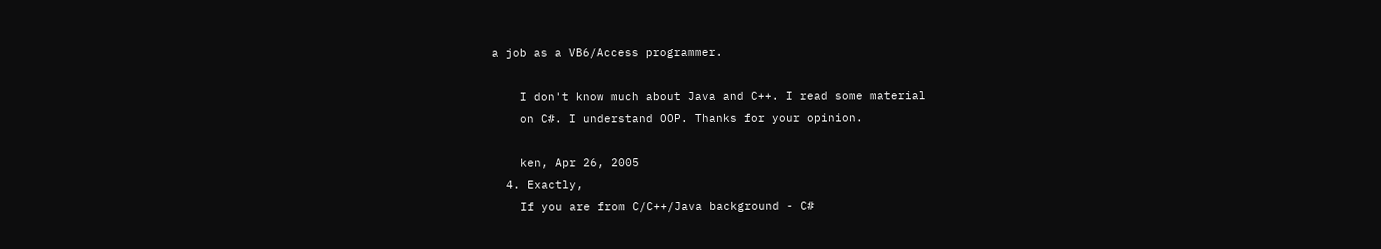a job as a VB6/Access programmer.

    I don't know much about Java and C++. I read some material
    on C#. I understand OOP. Thanks for your opinion.

    ken, Apr 26, 2005
  4. Exactly,
    If you are from C/C++/Java background - C#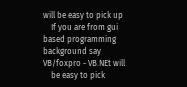will be easy to pick up
    If you are from gui based programming background say VB/foxpro - VB.NEt will
    be easy to pick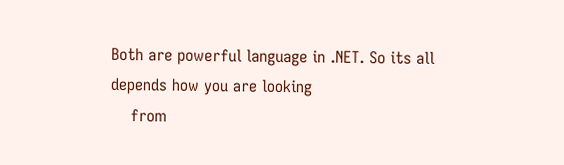Both are powerful language in .NET. So its all depends how you are looking
    from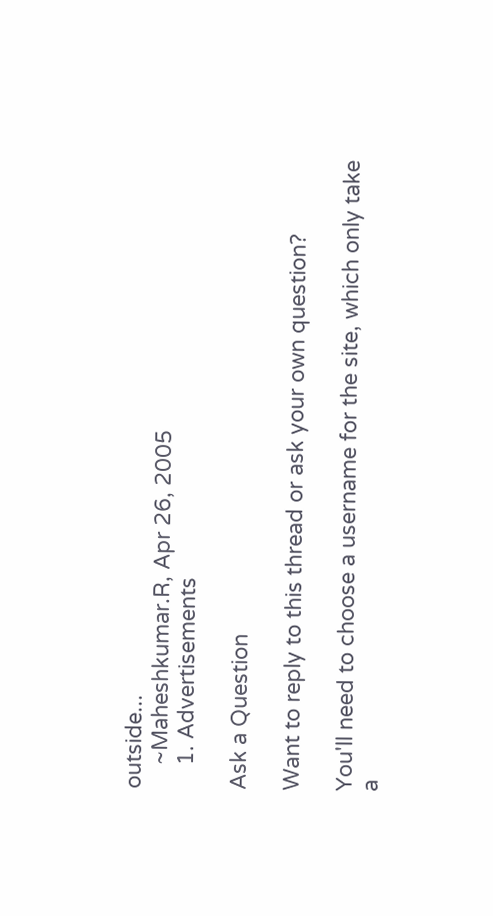outside...
    ~Maheshkumar.R, Apr 26, 2005
    1. Advertisements

Ask a Question

Want to reply to this thread or ask your own question?

You'll need to choose a username for the site, which only take a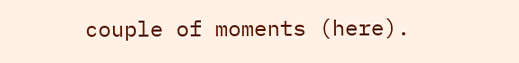couple of moments (here).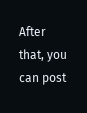After that, you can post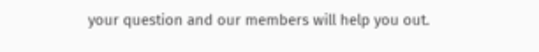your question and our members will help you out.